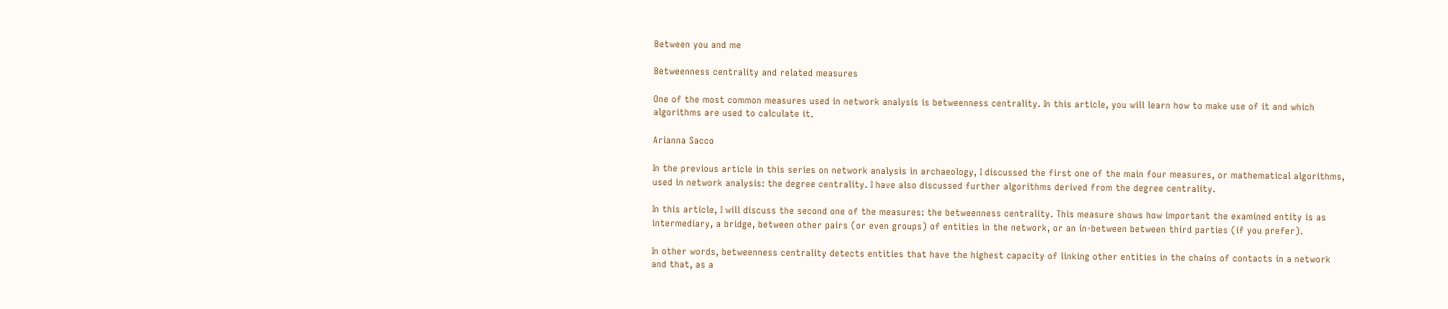Between you and me

Betweenness centrality and related measures

One of the most common measures used in network analysis is betweenness centrality. In this article, you will learn how to make use of it and which algorithms are used to calculate it.

Arianna Sacco

In the previous article in this series on network analysis in archaeology, I discussed the first one of the main four measures, or mathematical algorithms, used in network analysis: the degree centrality. I have also discussed further algorithms derived from the degree centrality.

In this article, I will discuss the second one of the measures: the betweenness centrality. This measure shows how important the examined entity is as intermediary, a bridge, between other pairs (or even groups) of entities in the network, or an in-between between third parties (if you prefer).

In other words, betweenness centrality detects entities that have the highest capacity of linking other entities in the chains of contacts in a network and that, as a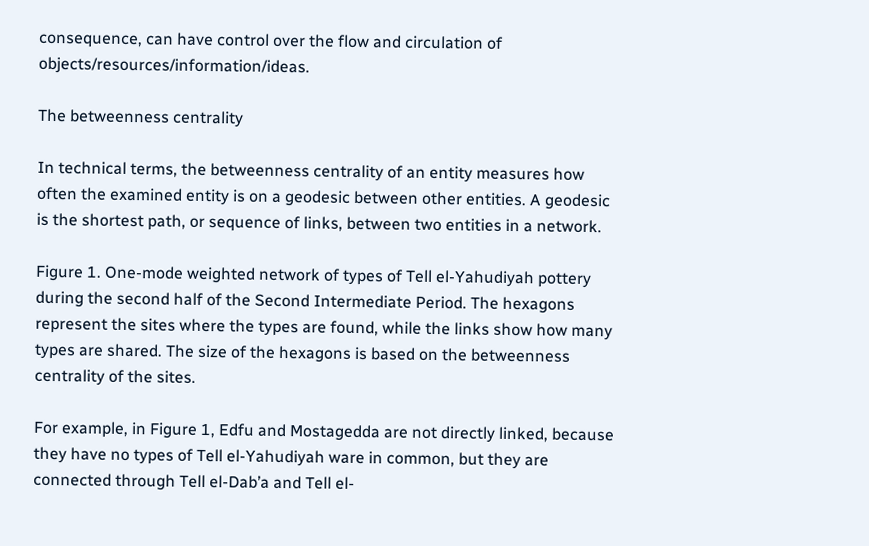consequence, can have control over the flow and circulation of objects/resources/information/ideas.

The betweenness centrality

In technical terms, the betweenness centrality of an entity measures how often the examined entity is on a geodesic between other entities. A geodesic is the shortest path, or sequence of links, between two entities in a network.

Figure 1. One-mode weighted network of types of Tell el-Yahudiyah pottery during the second half of the Second Intermediate Period. The hexagons represent the sites where the types are found, while the links show how many types are shared. The size of the hexagons is based on the betweenness centrality of the sites.

For example, in Figure 1, Edfu and Mostagedda are not directly linked, because they have no types of Tell el-Yahudiyah ware in common, but they are connected through Tell el-Dab’a and Tell el-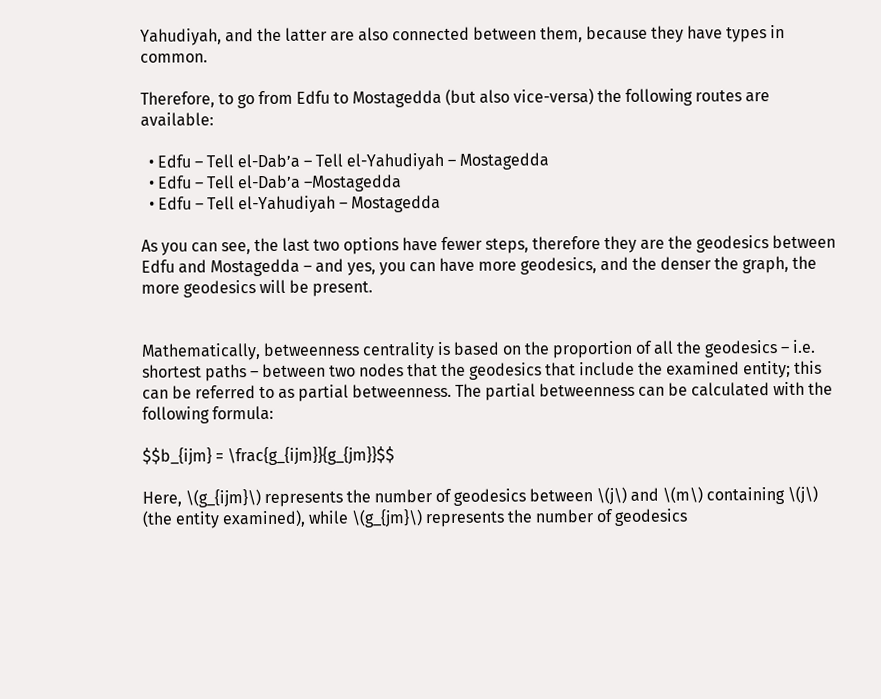Yahudiyah, and the latter are also connected between them, because they have types in common.

Therefore, to go from Edfu to Mostagedda (but also vice-versa) the following routes are available:

  • Edfu – Tell el-Dab’a – Tell el-Yahudiyah – Mostagedda
  • Edfu – Tell el-Dab’a –Mostagedda
  • Edfu – Tell el-Yahudiyah – Mostagedda

As you can see, the last two options have fewer steps, therefore they are the geodesics between Edfu and Mostagedda – and yes, you can have more geodesics, and the denser the graph, the more geodesics will be present.


Mathematically, betweenness centrality is based on the proportion of all the geodesics – i.e. shortest paths – between two nodes that the geodesics that include the examined entity; this can be referred to as partial betweenness. The partial betweenness can be calculated with the following formula:

$$b_{ijm} = \frac{g_{ijm}}{g_{jm}}$$

Here, \(g_{ijm}\) represents the number of geodesics between \(j\) and \(m\) containing \(j\) (the entity examined), while \(g_{jm}\) represents the number of geodesics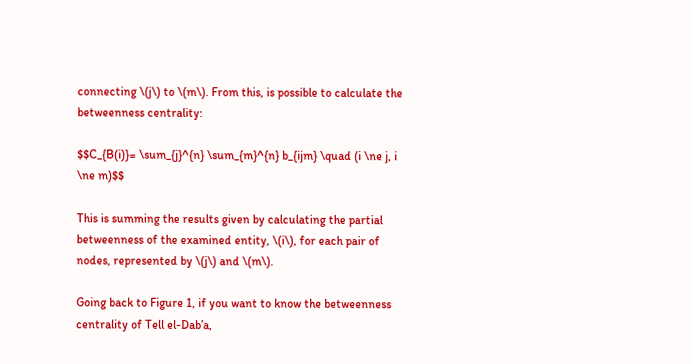connecting \(j\) to \(m\). From this, is possible to calculate the betweenness centrality:

$$C_{B(i)}= \sum_{j}^{n} \sum_{m}^{n} b_{ijm} \quad (i \ne j, i \ne m)$$

This is summing the results given by calculating the partial betweenness of the examined entity, \(i\), for each pair of nodes, represented by \(j\) and \(m\).

Going back to Figure 1, if you want to know the betweenness centrality of Tell el-Dab’a,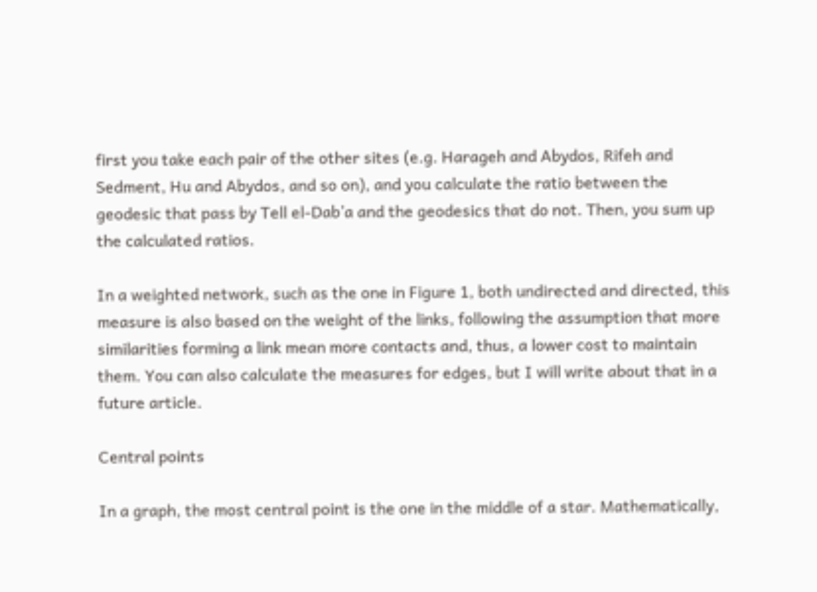first you take each pair of the other sites (e.g. Harageh and Abydos, Rifeh and Sedment, Hu and Abydos, and so on), and you calculate the ratio between the geodesic that pass by Tell el-Dab’a and the geodesics that do not. Then, you sum up the calculated ratios.

In a weighted network, such as the one in Figure 1, both undirected and directed, this measure is also based on the weight of the links, following the assumption that more similarities forming a link mean more contacts and, thus, a lower cost to maintain them. You can also calculate the measures for edges, but I will write about that in a future article.

Central points

In a graph, the most central point is the one in the middle of a star. Mathematically,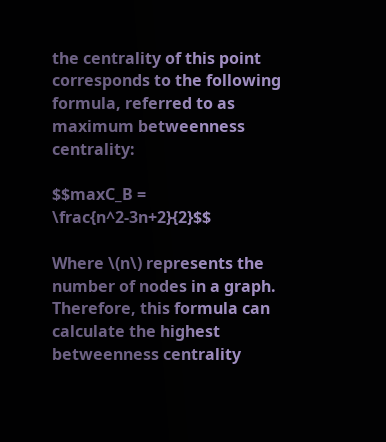the centrality of this point corresponds to the following formula, referred to as maximum betweenness centrality:

$$maxC_B = \frac{n^2-3n+2}{2}$$

Where \(n\) represents the number of nodes in a graph. Therefore, this formula can calculate the highest betweenness centrality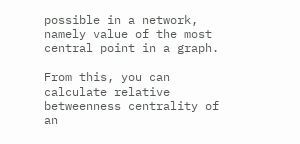possible in a network, namely value of the most central point in a graph.

From this, you can calculate relative betweenness centrality of an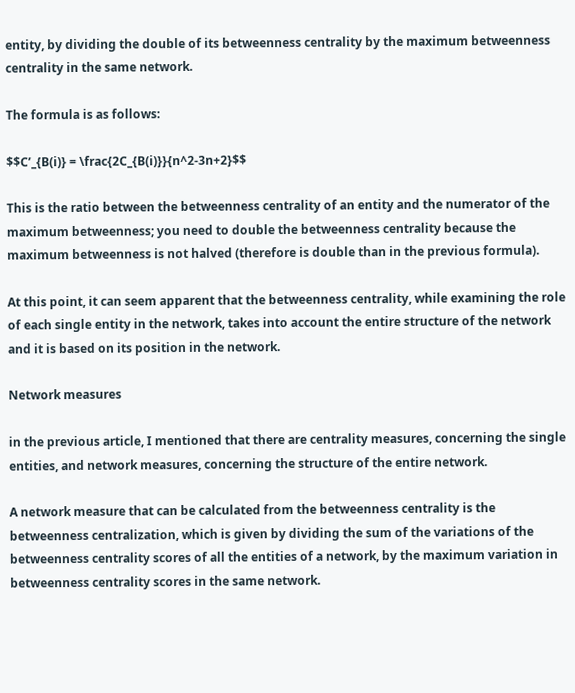entity, by dividing the double of its betweenness centrality by the maximum betweenness centrality in the same network.

The formula is as follows:

$$C’_{B(i)} = \frac{2C_{B(i)}}{n^2-3n+2}$$

This is the ratio between the betweenness centrality of an entity and the numerator of the maximum betweenness; you need to double the betweenness centrality because the maximum betweenness is not halved (therefore is double than in the previous formula).

At this point, it can seem apparent that the betweenness centrality, while examining the role of each single entity in the network, takes into account the entire structure of the network and it is based on its position in the network.

Network measures

in the previous article, I mentioned that there are centrality measures, concerning the single entities, and network measures, concerning the structure of the entire network.

A network measure that can be calculated from the betweenness centrality is the betweenness centralization, which is given by dividing the sum of the variations of the betweenness centrality scores of all the entities of a network, by the maximum variation in betweenness centrality scores in the same network.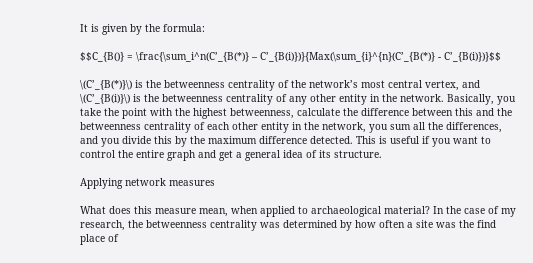It is given by the formula:

$$C_{B()} = \frac{\sum_i^n(C’_{B(*)} – C’_{B(i)})}{Max(\sum_{i}^{n}(C’_{B(*)} - C’_{B(i)})}$$

\(C’_{B(*)}\) is the betweenness centrality of the network’s most central vertex, and \(C’_{B(i)}\) is the betweenness centrality of any other entity in the network. Basically, you take the point with the highest betweenness, calculate the difference between this and the betweenness centrality of each other entity in the network, you sum all the differences, and you divide this by the maximum difference detected. This is useful if you want to control the entire graph and get a general idea of its structure.

Applying network measures

What does this measure mean, when applied to archaeological material? In the case of my research, the betweenness centrality was determined by how often a site was the find place of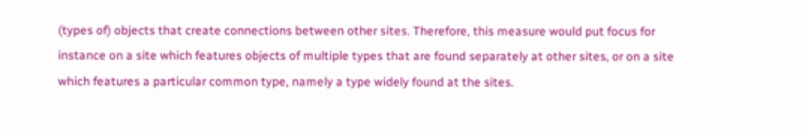(types of) objects that create connections between other sites. Therefore, this measure would put focus for instance on a site which features objects of multiple types that are found separately at other sites, or on a site which features a particular common type, namely a type widely found at the sites.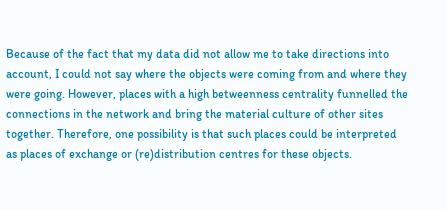Because of the fact that my data did not allow me to take directions into account, I could not say where the objects were coming from and where they were going. However, places with a high betweenness centrality funnelled the connections in the network and bring the material culture of other sites together. Therefore, one possibility is that such places could be interpreted as places of exchange or (re)distribution centres for these objects.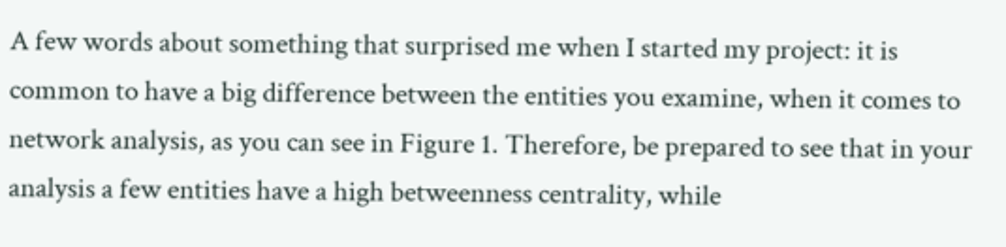A few words about something that surprised me when I started my project: it is common to have a big difference between the entities you examine, when it comes to network analysis, as you can see in Figure 1. Therefore, be prepared to see that in your analysis a few entities have a high betweenness centrality, while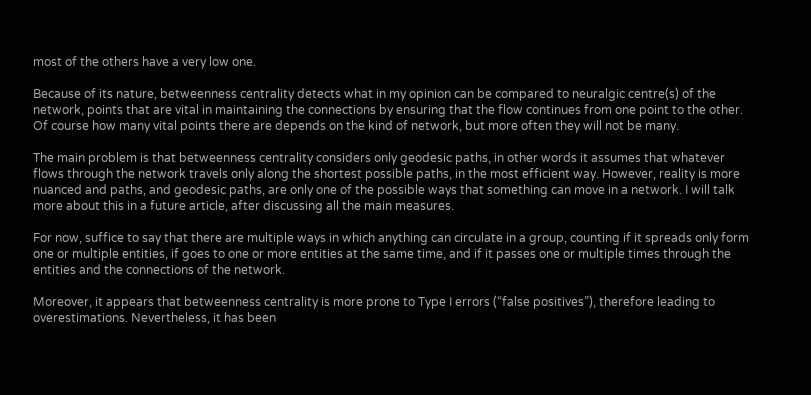most of the others have a very low one.

Because of its nature, betweenness centrality detects what in my opinion can be compared to neuralgic centre(s) of the network, points that are vital in maintaining the connections by ensuring that the flow continues from one point to the other. Of course how many vital points there are depends on the kind of network, but more often they will not be many.

The main problem is that betweenness centrality considers only geodesic paths, in other words it assumes that whatever flows through the network travels only along the shortest possible paths, in the most efficient way. However, reality is more nuanced and paths, and geodesic paths, are only one of the possible ways that something can move in a network. I will talk more about this in a future article, after discussing all the main measures.

For now, suffice to say that there are multiple ways in which anything can circulate in a group, counting if it spreads only form one or multiple entities, if goes to one or more entities at the same time, and if it passes one or multiple times through the entities and the connections of the network.

Moreover, it appears that betweenness centrality is more prone to Type I errors (“false positives”), therefore leading to overestimations. Nevertheless, it has been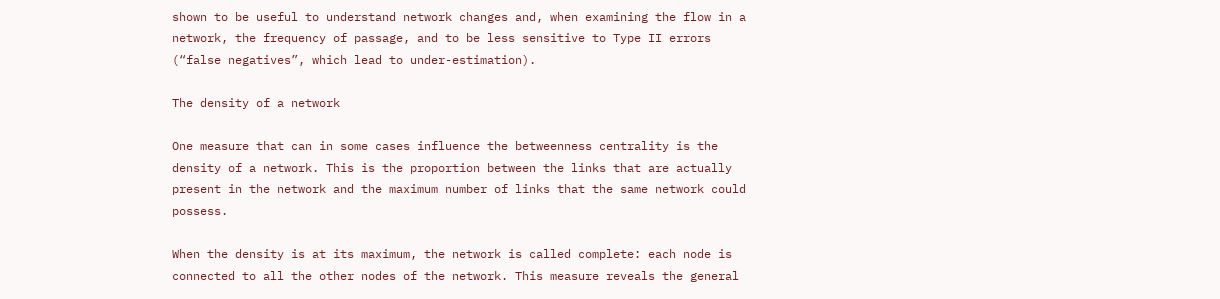shown to be useful to understand network changes and, when examining the flow in a network, the frequency of passage, and to be less sensitive to Type II errors (“false negatives”, which lead to under-estimation).

The density of a network

One measure that can in some cases influence the betweenness centrality is the density of a network. This is the proportion between the links that are actually present in the network and the maximum number of links that the same network could possess.

When the density is at its maximum, the network is called complete: each node is connected to all the other nodes of the network. This measure reveals the general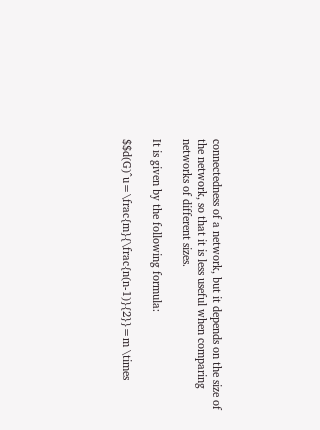connectedness of a network, but it depends on the size of the network, so that it is less useful when comparing networks of different sizes.

It is given by the following formula:

$$d(G)^u=\frac{m}{\frac{n(n-1)}{2}}=m \times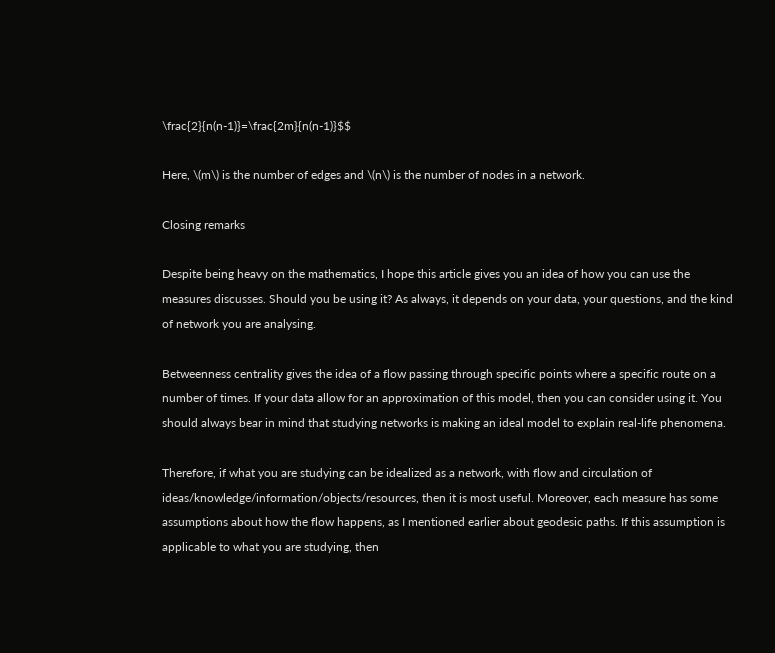\frac{2}{n(n-1)}=\frac{2m}{n(n-1)}$$

Here, \(m\) is the number of edges and \(n\) is the number of nodes in a network.

Closing remarks

Despite being heavy on the mathematics, I hope this article gives you an idea of how you can use the measures discusses. Should you be using it? As always, it depends on your data, your questions, and the kind of network you are analysing.

Betweenness centrality gives the idea of a flow passing through specific points where a specific route on a number of times. If your data allow for an approximation of this model, then you can consider using it. You should always bear in mind that studying networks is making an ideal model to explain real-life phenomena.

Therefore, if what you are studying can be idealized as a network, with flow and circulation of ideas/knowledge/information/objects/resources, then it is most useful. Moreover, each measure has some assumptions about how the flow happens, as I mentioned earlier about geodesic paths. If this assumption is applicable to what you are studying, then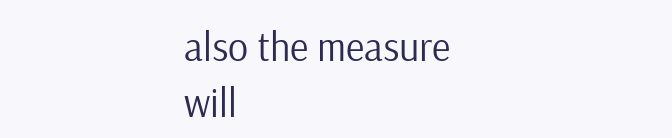also the measure will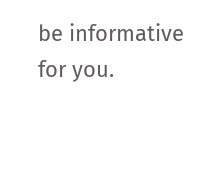be informative for you.